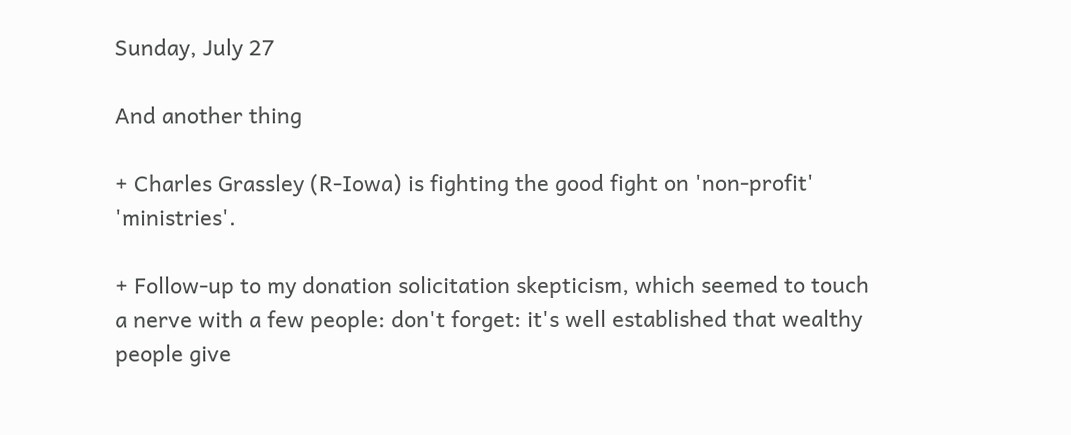Sunday, July 27

And another thing

+ Charles Grassley (R-Iowa) is fighting the good fight on 'non-profit' 'ministries'.

+ Follow-up to my donation solicitation skepticism, which seemed to touch a nerve with a few people: don't forget: it's well established that wealthy people give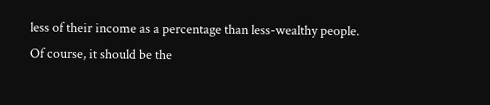less of their income as a percentage than less-wealthy people. Of course, it should be the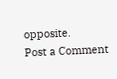opposite.
Post a Comment